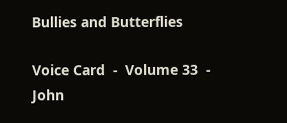Bullies and Butterflies

Voice Card  -  Volume 33  -  John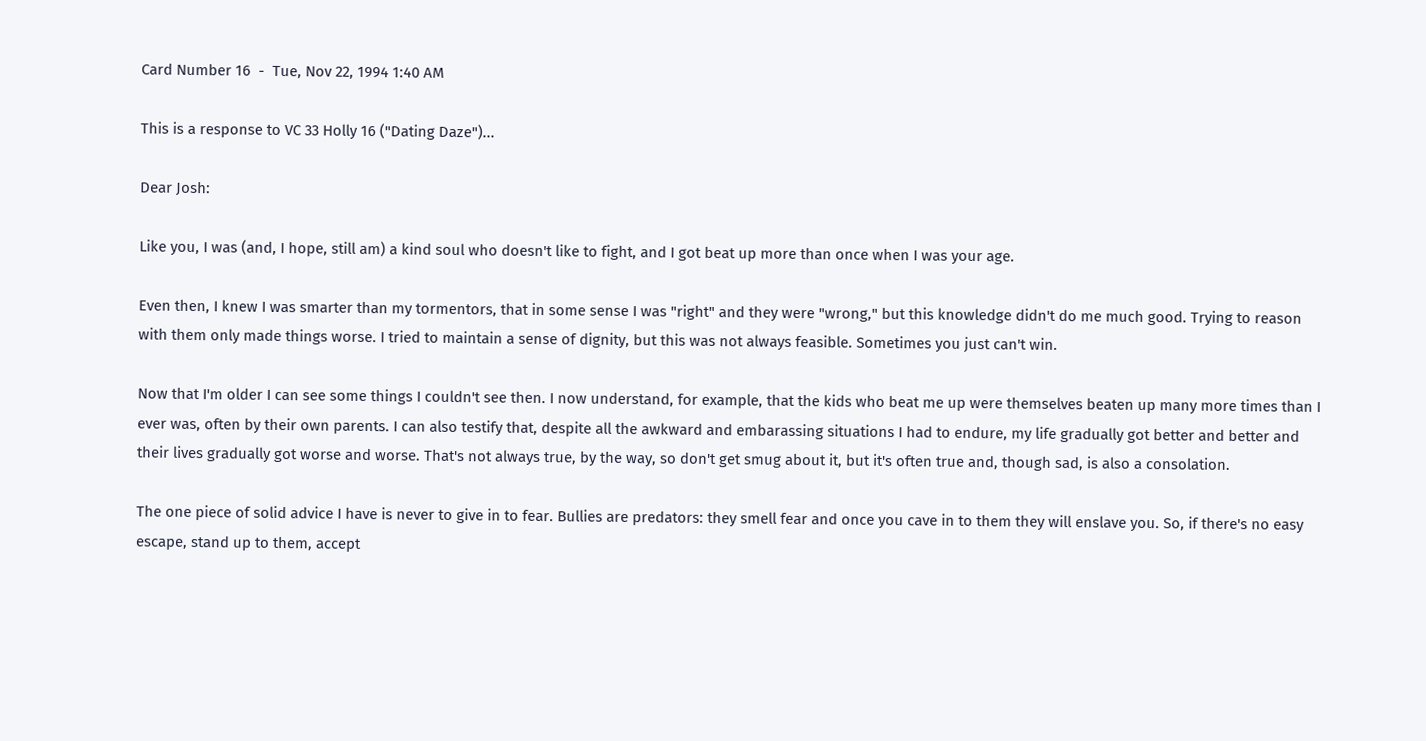Card Number 16  -  Tue, Nov 22, 1994 1:40 AM

This is a response to VC 33 Holly 16 ("Dating Daze")...

Dear Josh:

Like you, I was (and, I hope, still am) a kind soul who doesn't like to fight, and I got beat up more than once when I was your age.

Even then, I knew I was smarter than my tormentors, that in some sense I was "right" and they were "wrong," but this knowledge didn't do me much good. Trying to reason with them only made things worse. I tried to maintain a sense of dignity, but this was not always feasible. Sometimes you just can't win.

Now that I'm older I can see some things I couldn't see then. I now understand, for example, that the kids who beat me up were themselves beaten up many more times than I ever was, often by their own parents. I can also testify that, despite all the awkward and embarassing situations I had to endure, my life gradually got better and better and their lives gradually got worse and worse. That's not always true, by the way, so don't get smug about it, but it's often true and, though sad, is also a consolation.

The one piece of solid advice I have is never to give in to fear. Bullies are predators: they smell fear and once you cave in to them they will enslave you. So, if there's no easy escape, stand up to them, accept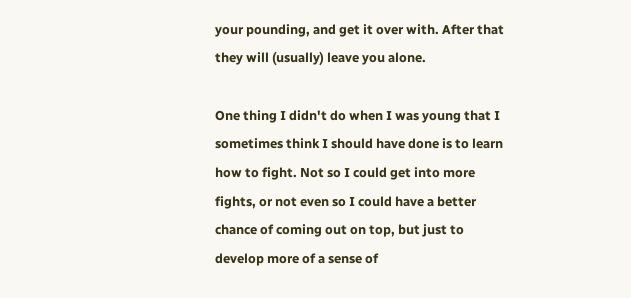your pounding, and get it over with. After that they will (usually) leave you alone.

One thing I didn't do when I was young that I sometimes think I should have done is to learn how to fight. Not so I could get into more fights, or not even so I could have a better chance of coming out on top, but just to develop more of a sense of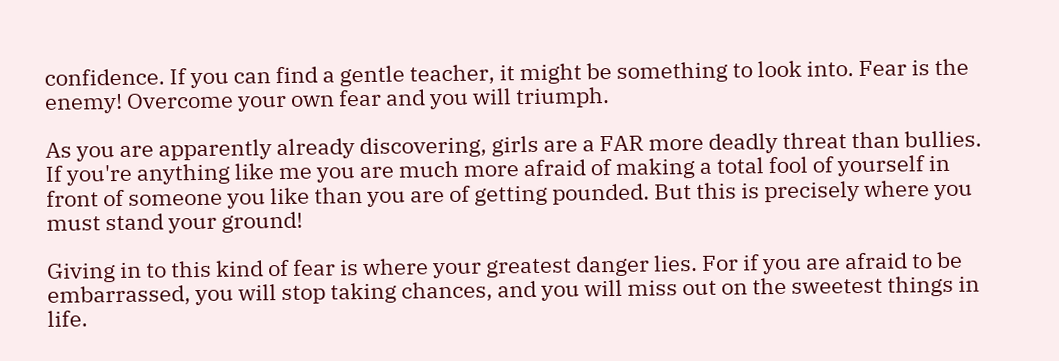confidence. If you can find a gentle teacher, it might be something to look into. Fear is the enemy! Overcome your own fear and you will triumph.

As you are apparently already discovering, girls are a FAR more deadly threat than bullies. If you're anything like me you are much more afraid of making a total fool of yourself in front of someone you like than you are of getting pounded. But this is precisely where you must stand your ground!

Giving in to this kind of fear is where your greatest danger lies. For if you are afraid to be embarrassed, you will stop taking chances, and you will miss out on the sweetest things in life.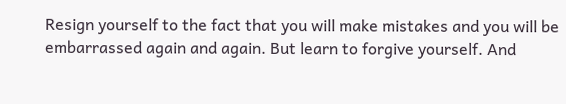Resign yourself to the fact that you will make mistakes and you will be embarrassed again and again. But learn to forgive yourself. And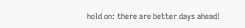hold on: there are better days ahead!